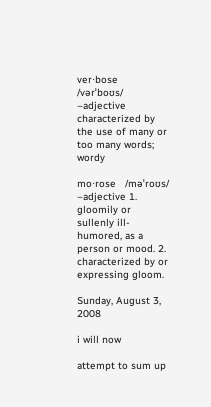ver⋅bose   /vərˈboʊs/
–adjective characterized by the use of many or too many words; wordy

mo⋅rose   /məˈroʊs/
–adjective 1. gloomily or sullenly ill-humored, as a person or mood. 2. characterized by or expressing gloom.

Sunday, August 3, 2008

i will now

attempt to sum up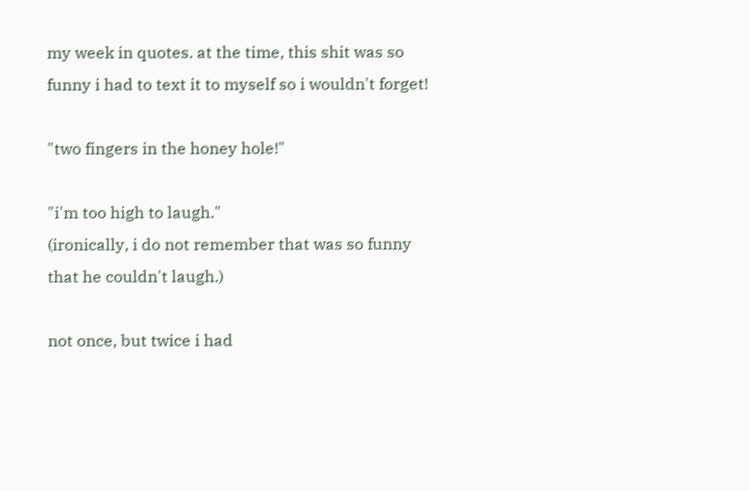my week in quotes. at the time, this shit was so funny i had to text it to myself so i wouldn't forget!

"two fingers in the honey hole!"

"i'm too high to laugh."
(ironically, i do not remember that was so funny that he couldn't laugh.)

not once, but twice i had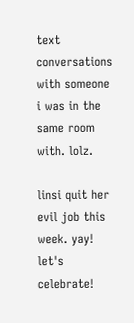text conversations with someone i was in the same room with. lolz.

linsi quit her evil job this week. yay! let's celebrate!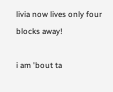livia now lives only four blocks away!

i am 'bout ta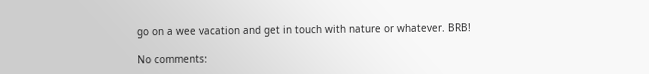go on a wee vacation and get in touch with nature or whatever. BRB!

No comments: